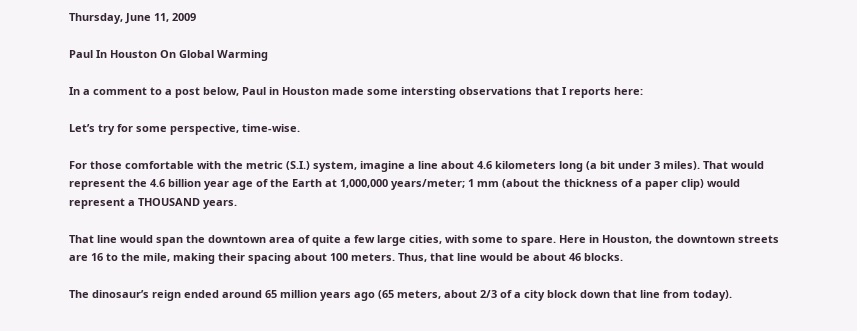Thursday, June 11, 2009

Paul In Houston On Global Warming

In a comment to a post below, Paul in Houston made some intersting observations that I reports here:

Let’s try for some perspective, time-wise.

For those comfortable with the metric (S.I.) system, imagine a line about 4.6 kilometers long (a bit under 3 miles). That would represent the 4.6 billion year age of the Earth at 1,000,000 years/meter; 1 mm (about the thickness of a paper clip) would represent a THOUSAND years.

That line would span the downtown area of quite a few large cities, with some to spare. Here in Houston, the downtown streets are 16 to the mile, making their spacing about 100 meters. Thus, that line would be about 46 blocks.

The dinosaur’s reign ended around 65 million years ago (65 meters, about 2/3 of a city block down that line from today).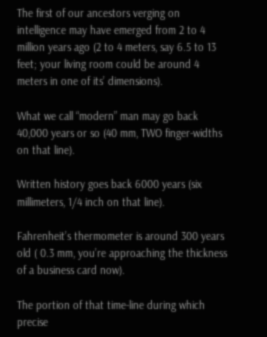The first of our ancestors verging on intelligence may have emerged from 2 to 4 million years ago (2 to 4 meters, say 6.5 to 13 feet; your living room could be around 4 meters in one of its’ dimensions).

What we call “modern” man may go back 40,000 years or so (40 mm, TWO finger-widths on that line).

Written history goes back 6000 years (six millimeters, 1/4 inch on that line).

Fahrenheit’s thermometer is around 300 years old ( 0.3 mm, you’re approaching the thickness of a business card now).

The portion of that time-line during which precise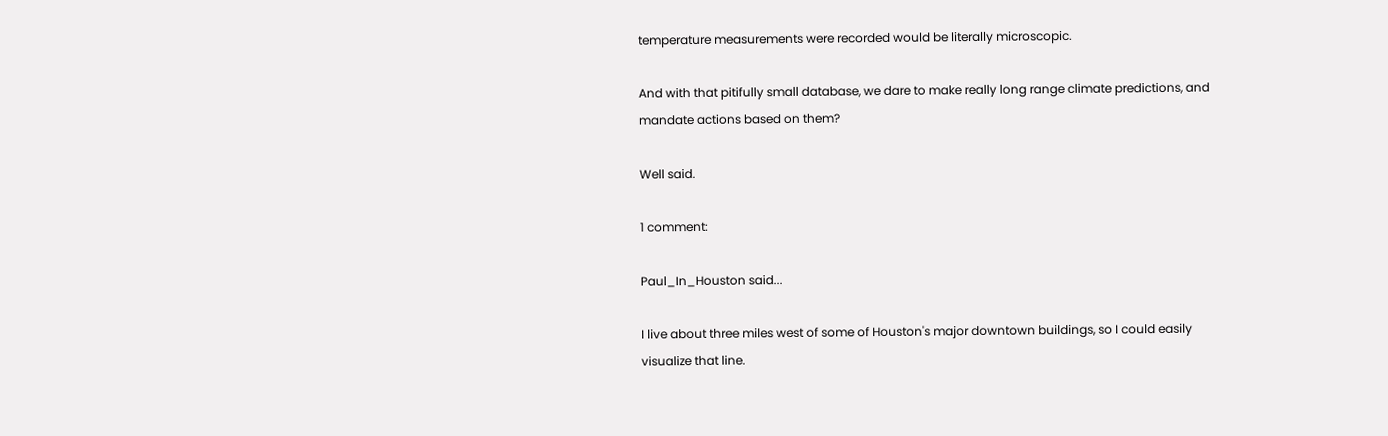temperature measurements were recorded would be literally microscopic.

And with that pitifully small database, we dare to make really long range climate predictions, and mandate actions based on them?

Well said.

1 comment:

Paul_In_Houston said...

I live about three miles west of some of Houston's major downtown buildings, so I could easily visualize that line.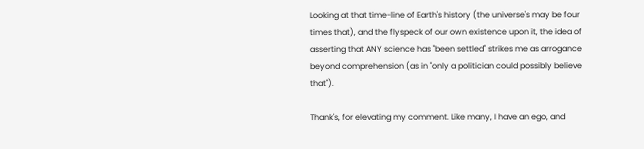Looking at that time-line of Earth's history (the universe's may be four times that), and the flyspeck of our own existence upon it, the idea of asserting that ANY science has "been settled" strikes me as arrogance beyond comprehension (as in "only a politician could possibly believe that").

Thank's, for elevating my comment. Like many, I have an ego, and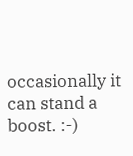occasionally it can stand a boost. :-)